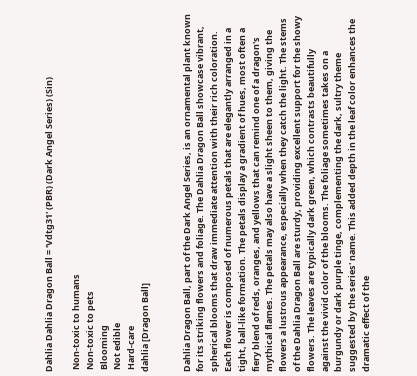Dahlia Dahlia Dragon Ball = 'Vdtg31' (PBR) (Dark Angel Series) (Sin)

 Non-toxic to humans
 Non-toxic to pets
 Blooming
 Not edible
 Hard-care
dahlia [Dragon Ball]


Dahlia Dragon Ball, part of the Dark Angel Series, is an ornamental plant known for its striking flowers and foliage. The Dahlia Dragon Ball showcase vibrant, spherical blooms that draw immediate attention with their rich coloration. Each flower is composed of numerous petals that are elegantly arranged in a tight, ball-like formation. The petals display a gradient of hues, most often a fiery blend of reds, oranges, and yellows that can remind one of a dragon's mythical flames. The petals may also have a slight sheen to them, giving the flowers a lustrous appearance, especially when they catch the light. The stems of the Dahlia Dragon Ball are sturdy, providing excellent support for the showy flowers. The leaves are typically dark green, which contrasts beautifully against the vivid color of the blooms. The foliage sometimes takes on a burgundy or dark purple tinge, complementing the dark, sultry theme suggested by the series' name. This added depth in the leaf color enhances the dramatic effect of the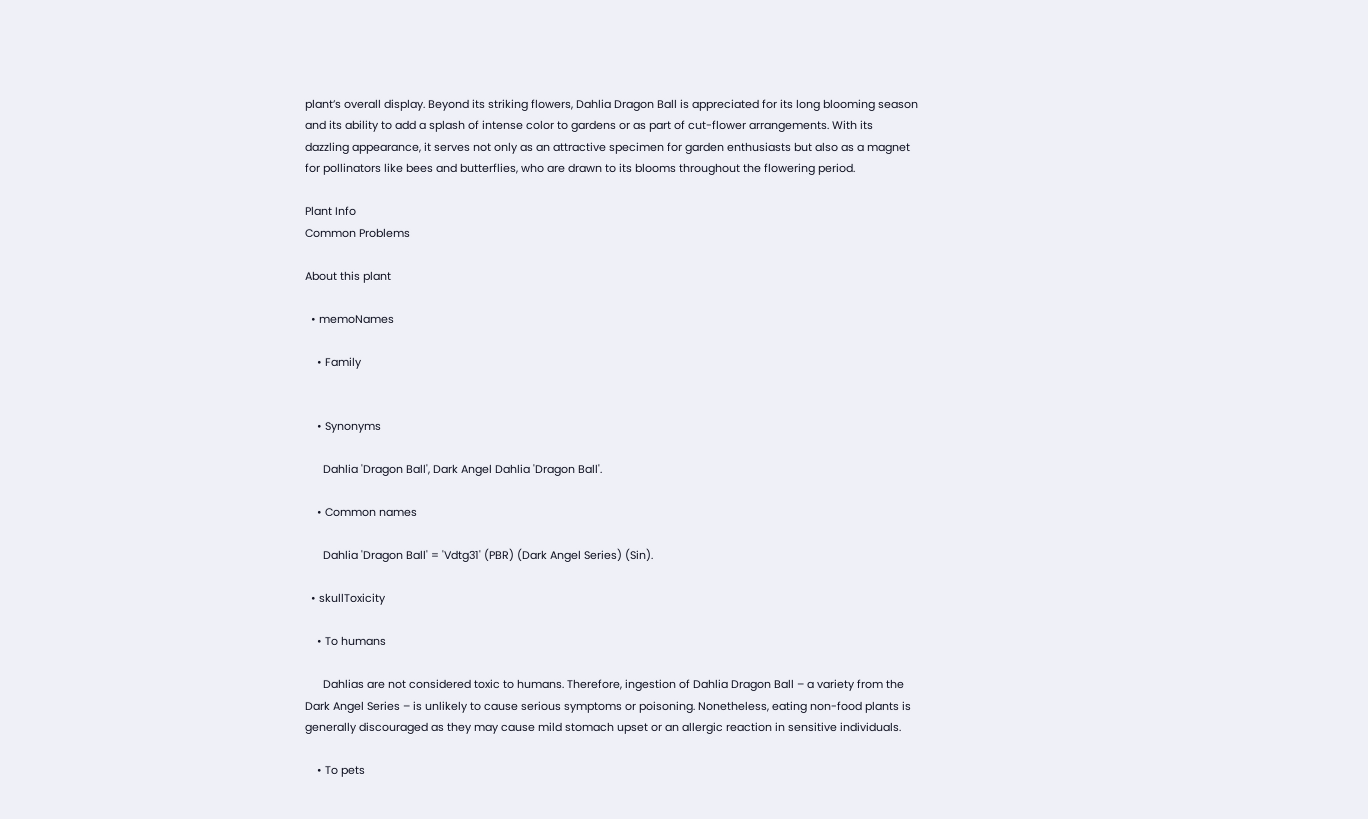plant’s overall display. Beyond its striking flowers, Dahlia Dragon Ball is appreciated for its long blooming season and its ability to add a splash of intense color to gardens or as part of cut-flower arrangements. With its dazzling appearance, it serves not only as an attractive specimen for garden enthusiasts but also as a magnet for pollinators like bees and butterflies, who are drawn to its blooms throughout the flowering period.

Plant Info
Common Problems

About this plant

  • memoNames

    • Family


    • Synonyms

      Dahlia 'Dragon Ball', Dark Angel Dahlia 'Dragon Ball'.

    • Common names

      Dahlia 'Dragon Ball' = 'Vdtg31' (PBR) (Dark Angel Series) (Sin).

  • skullToxicity

    • To humans

      Dahlias are not considered toxic to humans. Therefore, ingestion of Dahlia Dragon Ball – a variety from the Dark Angel Series – is unlikely to cause serious symptoms or poisoning. Nonetheless, eating non-food plants is generally discouraged as they may cause mild stomach upset or an allergic reaction in sensitive individuals.

    • To pets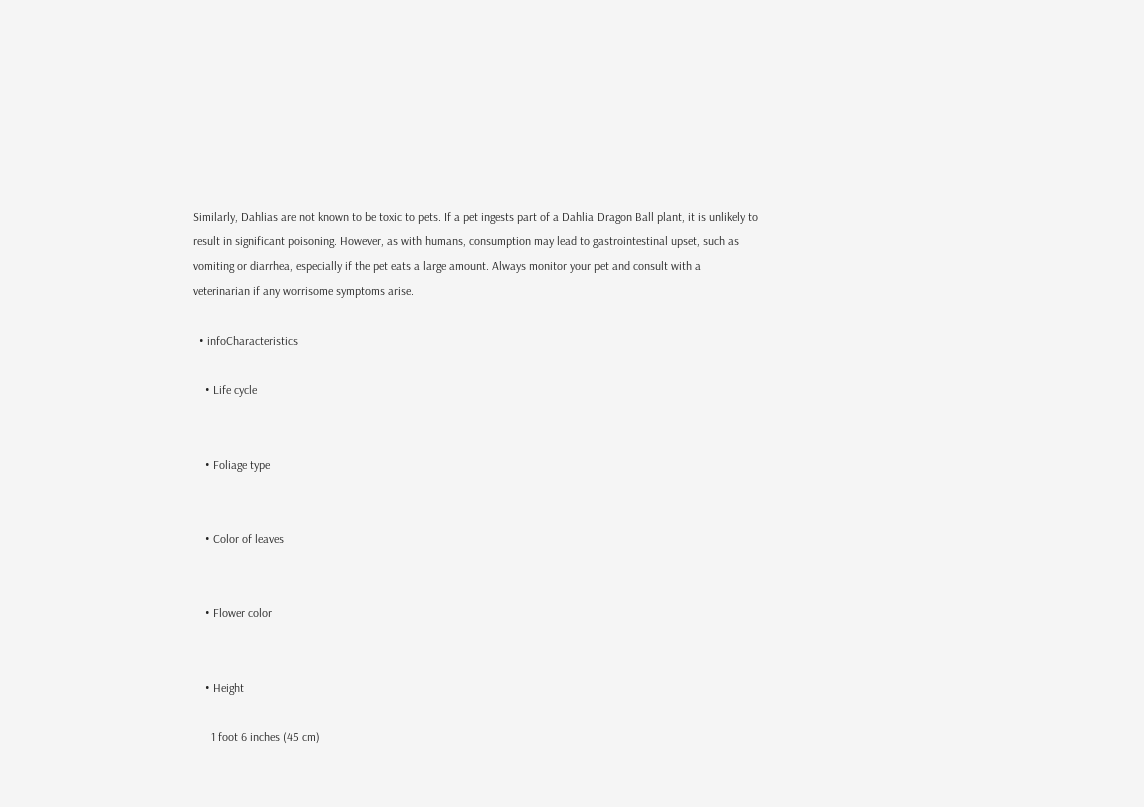Similarly, Dahlias are not known to be toxic to pets. If a pet ingests part of a Dahlia Dragon Ball plant, it is unlikely to result in significant poisoning. However, as with humans, consumption may lead to gastrointestinal upset, such as vomiting or diarrhea, especially if the pet eats a large amount. Always monitor your pet and consult with a veterinarian if any worrisome symptoms arise.

  • infoCharacteristics

    • Life cycle


    • Foliage type


    • Color of leaves


    • Flower color


    • Height

      1 foot 6 inches (45 cm)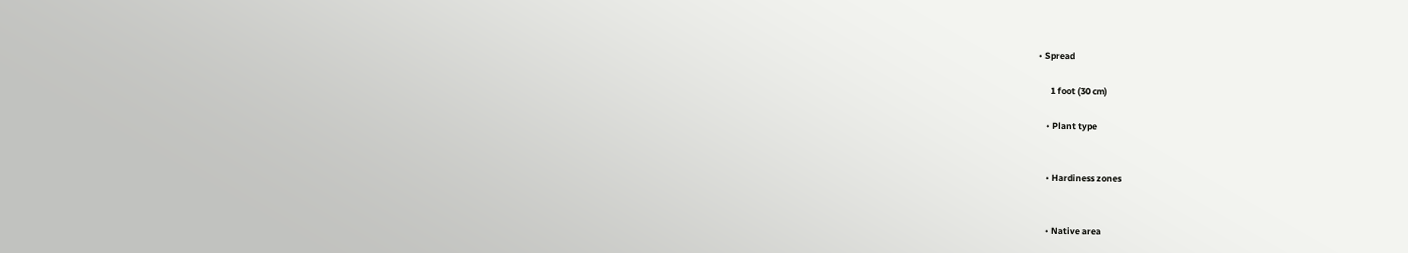• Spread

      1 foot (30 cm)

    • Plant type


    • Hardiness zones


    • Native area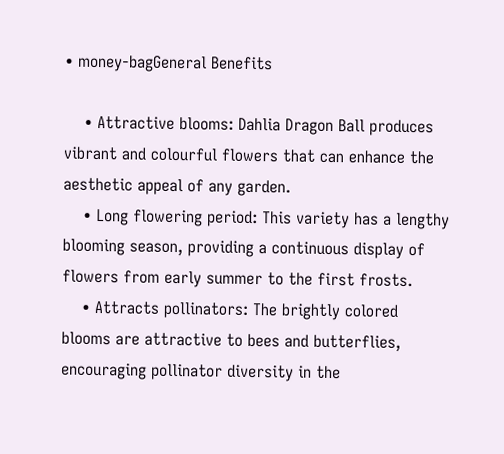• money-bagGeneral Benefits

    • Attractive blooms: Dahlia Dragon Ball produces vibrant and colourful flowers that can enhance the aesthetic appeal of any garden.
    • Long flowering period: This variety has a lengthy blooming season, providing a continuous display of flowers from early summer to the first frosts.
    • Attracts pollinators: The brightly colored blooms are attractive to bees and butterflies, encouraging pollinator diversity in the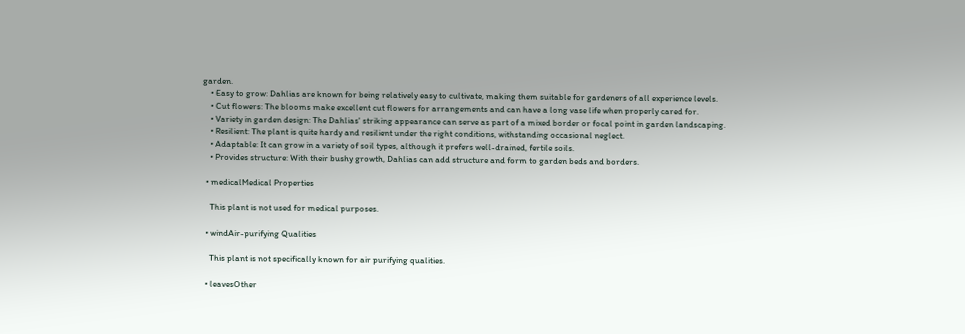garden.
    • Easy to grow: Dahlias are known for being relatively easy to cultivate, making them suitable for gardeners of all experience levels.
    • Cut flowers: The blooms make excellent cut flowers for arrangements and can have a long vase life when properly cared for.
    • Variety in garden design: The Dahlias' striking appearance can serve as part of a mixed border or focal point in garden landscaping.
    • Resilient: The plant is quite hardy and resilient under the right conditions, withstanding occasional neglect.
    • Adaptable: It can grow in a variety of soil types, although it prefers well-drained, fertile soils.
    • Provides structure: With their bushy growth, Dahlias can add structure and form to garden beds and borders.

  • medicalMedical Properties

    This plant is not used for medical purposes.

  • windAir-purifying Qualities

    This plant is not specifically known for air purifying qualities.

  • leavesOther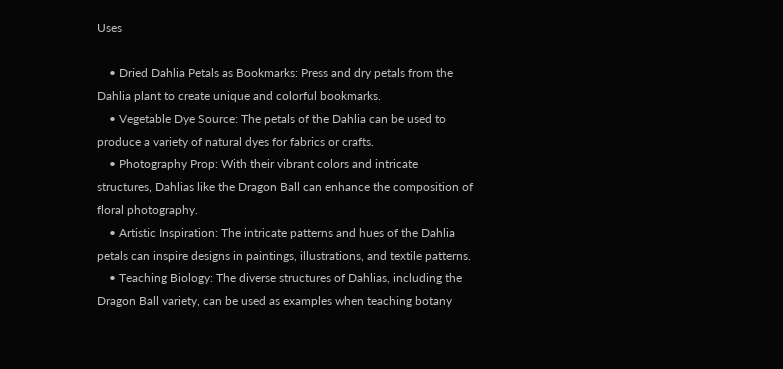Uses

    • Dried Dahlia Petals as Bookmarks: Press and dry petals from the Dahlia plant to create unique and colorful bookmarks.
    • Vegetable Dye Source: The petals of the Dahlia can be used to produce a variety of natural dyes for fabrics or crafts.
    • Photography Prop: With their vibrant colors and intricate structures, Dahlias like the Dragon Ball can enhance the composition of floral photography.
    • Artistic Inspiration: The intricate patterns and hues of the Dahlia petals can inspire designs in paintings, illustrations, and textile patterns.
    • Teaching Biology: The diverse structures of Dahlias, including the Dragon Ball variety, can be used as examples when teaching botany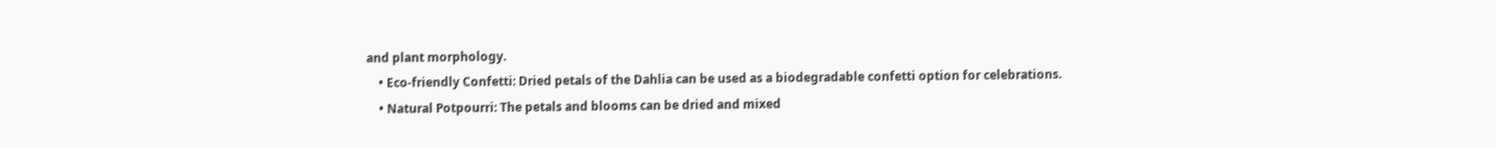and plant morphology.
    • Eco-friendly Confetti: Dried petals of the Dahlia can be used as a biodegradable confetti option for celebrations.
    • Natural Potpourri: The petals and blooms can be dried and mixed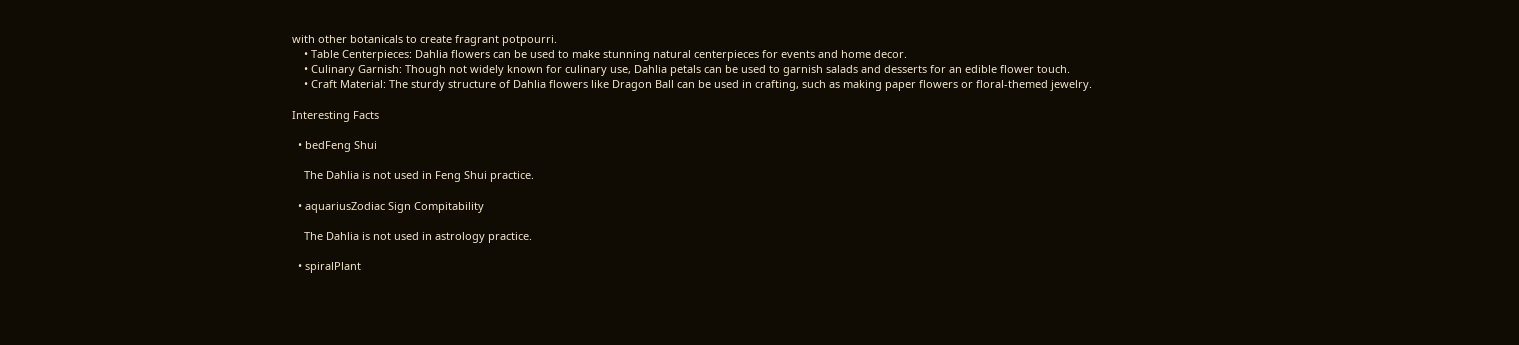with other botanicals to create fragrant potpourri.
    • Table Centerpieces: Dahlia flowers can be used to make stunning natural centerpieces for events and home decor.
    • Culinary Garnish: Though not widely known for culinary use, Dahlia petals can be used to garnish salads and desserts for an edible flower touch.
    • Craft Material: The sturdy structure of Dahlia flowers like Dragon Ball can be used in crafting, such as making paper flowers or floral-themed jewelry.

Interesting Facts

  • bedFeng Shui

    The Dahlia is not used in Feng Shui practice.

  • aquariusZodiac Sign Compitability

    The Dahlia is not used in astrology practice.

  • spiralPlant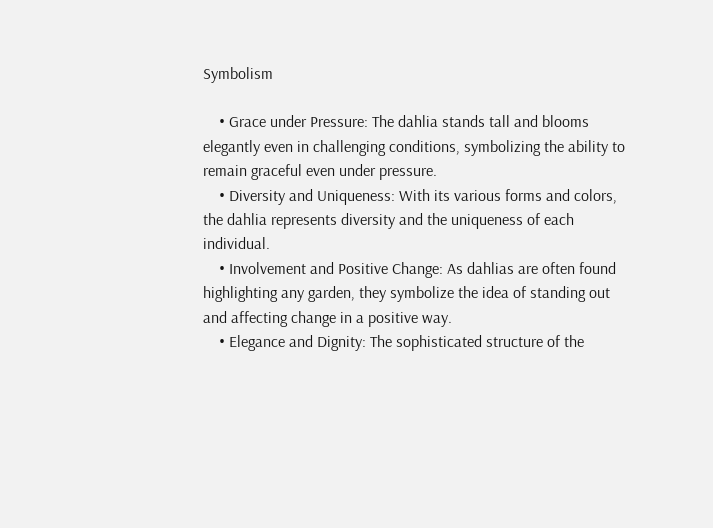Symbolism

    • Grace under Pressure: The dahlia stands tall and blooms elegantly even in challenging conditions, symbolizing the ability to remain graceful even under pressure.
    • Diversity and Uniqueness: With its various forms and colors, the dahlia represents diversity and the uniqueness of each individual.
    • Involvement and Positive Change: As dahlias are often found highlighting any garden, they symbolize the idea of standing out and affecting change in a positive way.
    • Elegance and Dignity: The sophisticated structure of the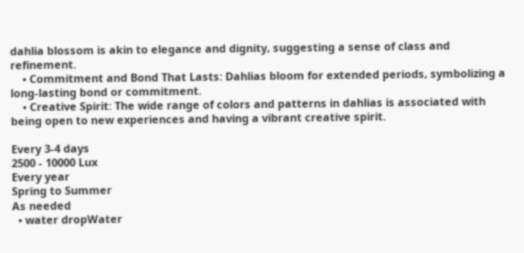dahlia blossom is akin to elegance and dignity, suggesting a sense of class and refinement.
    • Commitment and Bond That Lasts: Dahlias bloom for extended periods, symbolizing a long-lasting bond or commitment.
    • Creative Spirit: The wide range of colors and patterns in dahlias is associated with being open to new experiences and having a vibrant creative spirit.

Every 3-4 days
2500 - 10000 Lux
Every year
Spring to Summer
As needed
  • water dropWater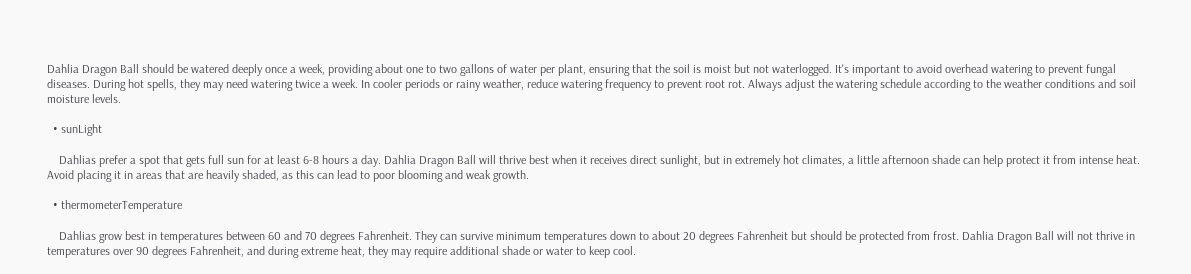Dahlia Dragon Ball should be watered deeply once a week, providing about one to two gallons of water per plant, ensuring that the soil is moist but not waterlogged. It's important to avoid overhead watering to prevent fungal diseases. During hot spells, they may need watering twice a week. In cooler periods or rainy weather, reduce watering frequency to prevent root rot. Always adjust the watering schedule according to the weather conditions and soil moisture levels.

  • sunLight

    Dahlias prefer a spot that gets full sun for at least 6-8 hours a day. Dahlia Dragon Ball will thrive best when it receives direct sunlight, but in extremely hot climates, a little afternoon shade can help protect it from intense heat. Avoid placing it in areas that are heavily shaded, as this can lead to poor blooming and weak growth.

  • thermometerTemperature

    Dahlias grow best in temperatures between 60 and 70 degrees Fahrenheit. They can survive minimum temperatures down to about 20 degrees Fahrenheit but should be protected from frost. Dahlia Dragon Ball will not thrive in temperatures over 90 degrees Fahrenheit, and during extreme heat, they may require additional shade or water to keep cool.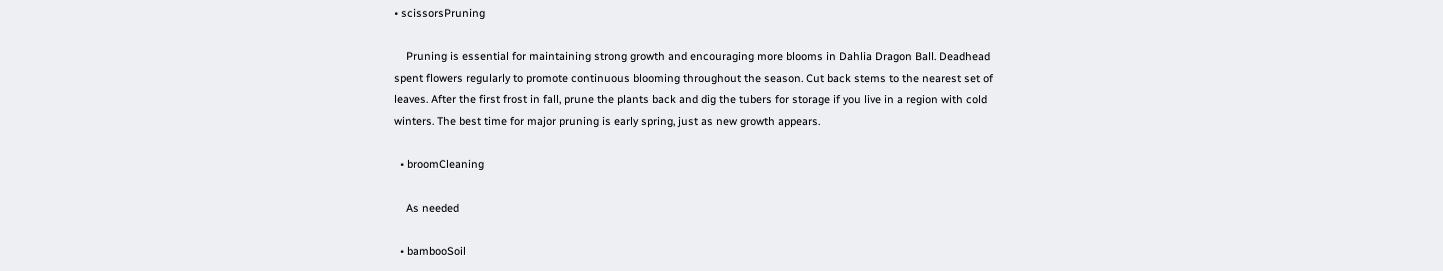• scissorsPruning

    Pruning is essential for maintaining strong growth and encouraging more blooms in Dahlia Dragon Ball. Deadhead spent flowers regularly to promote continuous blooming throughout the season. Cut back stems to the nearest set of leaves. After the first frost in fall, prune the plants back and dig the tubers for storage if you live in a region with cold winters. The best time for major pruning is early spring, just as new growth appears.

  • broomCleaning

    As needed

  • bambooSoil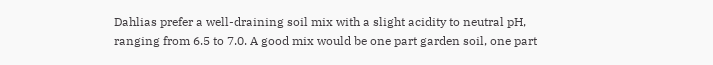Dahlias prefer a well-draining soil mix with a slight acidity to neutral pH, ranging from 6.5 to 7.0. A good mix would be one part garden soil, one part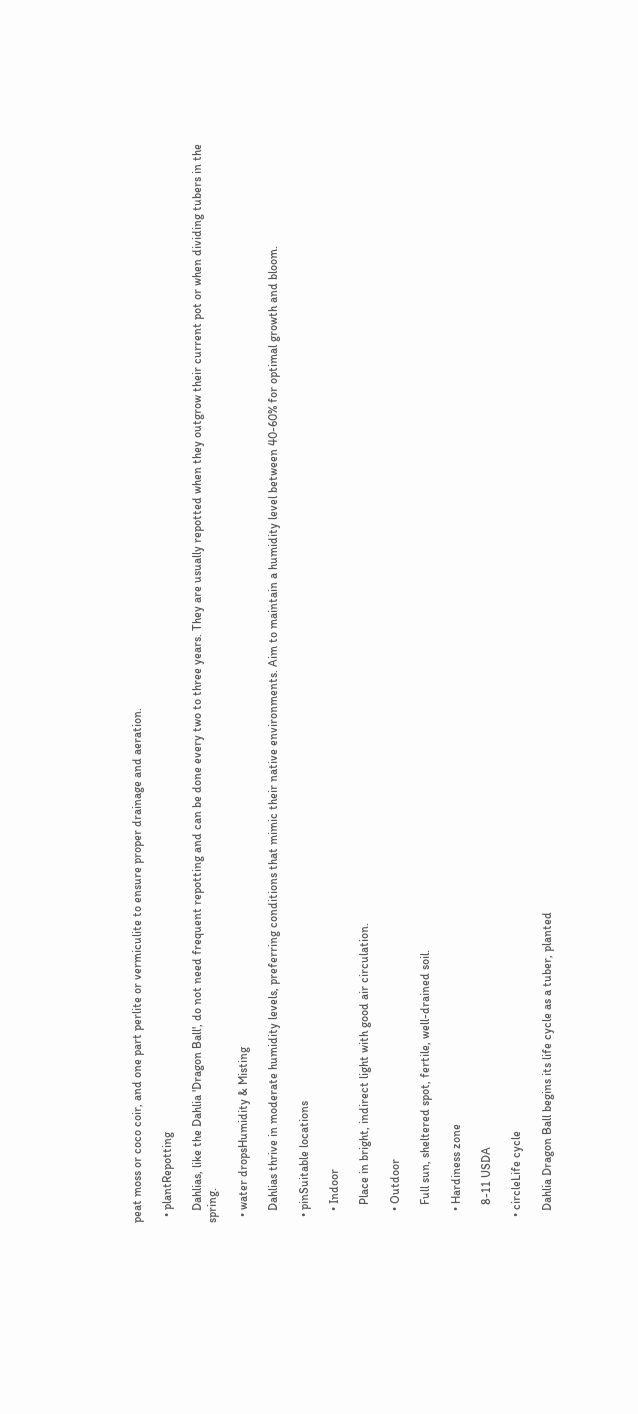peat moss or coco coir, and one part perlite or vermiculite to ensure proper drainage and aeration.

  • plantRepotting

    Dahlias, like the Dahlia 'Dragon Ball', do not need frequent repotting and can be done every two to three years. They are usually repotted when they outgrow their current pot or when dividing tubers in the spring.

  • water dropsHumidity & Misting

    Dahlias thrive in moderate humidity levels, preferring conditions that mimic their native environments. Aim to maintain a humidity level between 40-60% for optimal growth and bloom.

  • pinSuitable locations

    • Indoor

      Place in bright, indirect light with good air circulation.

    • Outdoor

      Full sun, sheltered spot, fertile, well-drained soil.

    • Hardiness zone

      8-11 USDA

  • circleLife cycle

    Dahlia Dragon Ball begins its life cycle as a tuber, planted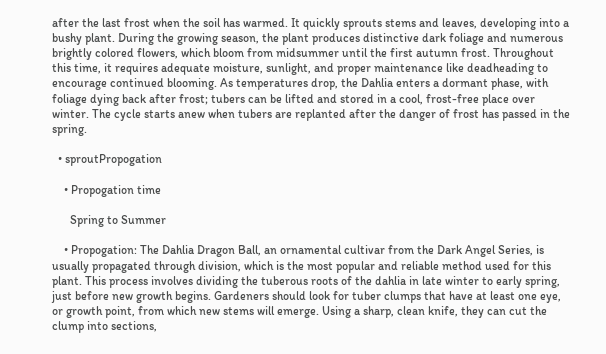after the last frost when the soil has warmed. It quickly sprouts stems and leaves, developing into a bushy plant. During the growing season, the plant produces distinctive dark foliage and numerous brightly colored flowers, which bloom from midsummer until the first autumn frost. Throughout this time, it requires adequate moisture, sunlight, and proper maintenance like deadheading to encourage continued blooming. As temperatures drop, the Dahlia enters a dormant phase, with foliage dying back after frost; tubers can be lifted and stored in a cool, frost-free place over winter. The cycle starts anew when tubers are replanted after the danger of frost has passed in the spring.

  • sproutPropogation

    • Propogation time

      Spring to Summer

    • Propogation: The Dahlia Dragon Ball, an ornamental cultivar from the Dark Angel Series, is usually propagated through division, which is the most popular and reliable method used for this plant. This process involves dividing the tuberous roots of the dahlia in late winter to early spring, just before new growth begins. Gardeners should look for tuber clumps that have at least one eye, or growth point, from which new stems will emerge. Using a sharp, clean knife, they can cut the clump into sections,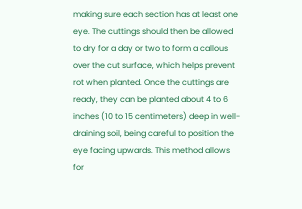making sure each section has at least one eye. The cuttings should then be allowed to dry for a day or two to form a callous over the cut surface, which helps prevent rot when planted. Once the cuttings are ready, they can be planted about 4 to 6 inches (10 to 15 centimeters) deep in well-draining soil, being careful to position the eye facing upwards. This method allows for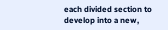each divided section to develop into a new,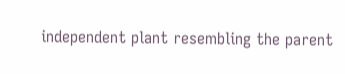independent plant resembling the parent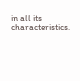in all its characteristics.